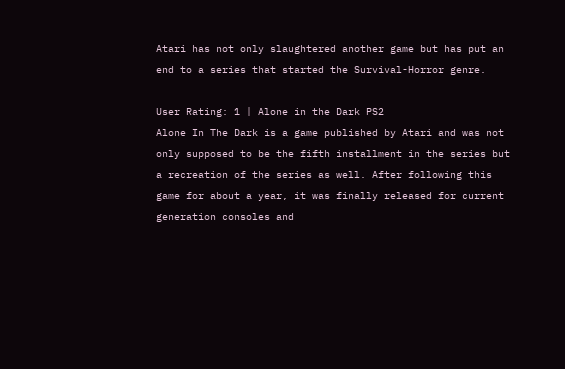Atari has not only slaughtered another game but has put an end to a series that started the Survival-Horror genre.

User Rating: 1 | Alone in the Dark PS2
Alone In The Dark is a game published by Atari and was not only supposed to be the fifth installment in the series but a recreation of the series as well. After following this game for about a year, it was finally released for current generation consoles and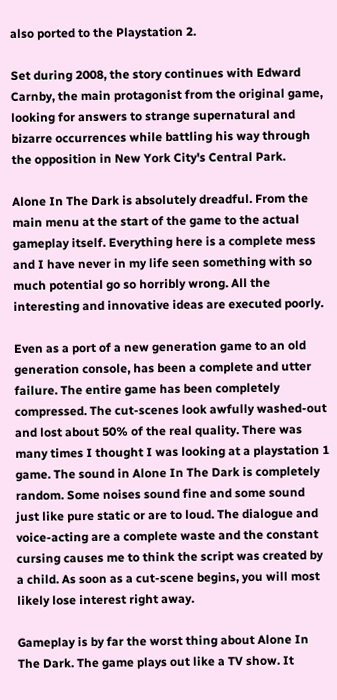also ported to the Playstation 2.

Set during 2008, the story continues with Edward Carnby, the main protagonist from the original game, looking for answers to strange supernatural and bizarre occurrences while battling his way through the opposition in New York City's Central Park.

Alone In The Dark is absolutely dreadful. From the main menu at the start of the game to the actual gameplay itself. Everything here is a complete mess and I have never in my life seen something with so much potential go so horribly wrong. All the interesting and innovative ideas are executed poorly.

Even as a port of a new generation game to an old generation console, has been a complete and utter failure. The entire game has been completely compressed. The cut-scenes look awfully washed-out and lost about 50% of the real quality. There was many times I thought I was looking at a playstation 1 game. The sound in Alone In The Dark is completely random. Some noises sound fine and some sound just like pure static or are to loud. The dialogue and voice-acting are a complete waste and the constant cursing causes me to think the script was created by a child. As soon as a cut-scene begins, you will most likely lose interest right away.

Gameplay is by far the worst thing about Alone In The Dark. The game plays out like a TV show. It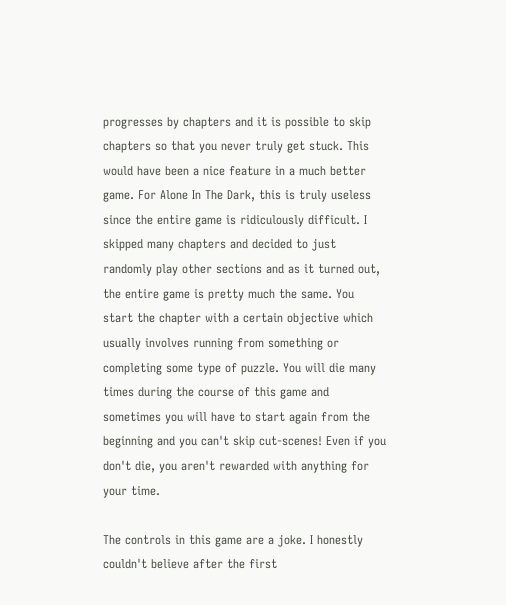progresses by chapters and it is possible to skip chapters so that you never truly get stuck. This would have been a nice feature in a much better game. For Alone In The Dark, this is truly useless since the entire game is ridiculously difficult. I skipped many chapters and decided to just randomly play other sections and as it turned out, the entire game is pretty much the same. You start the chapter with a certain objective which usually involves running from something or completing some type of puzzle. You will die many times during the course of this game and sometimes you will have to start again from the beginning and you can't skip cut-scenes! Even if you don't die, you aren't rewarded with anything for your time.

The controls in this game are a joke. I honestly couldn't believe after the first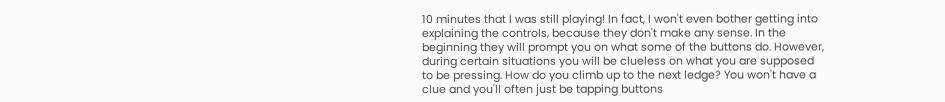10 minutes that I was still playing! In fact, I won't even bother getting into explaining the controls, because they don't make any sense. In the beginning they will prompt you on what some of the buttons do. However, during certain situations you will be clueless on what you are supposed to be pressing. How do you climb up to the next ledge? You won't have a clue and you'll often just be tapping buttons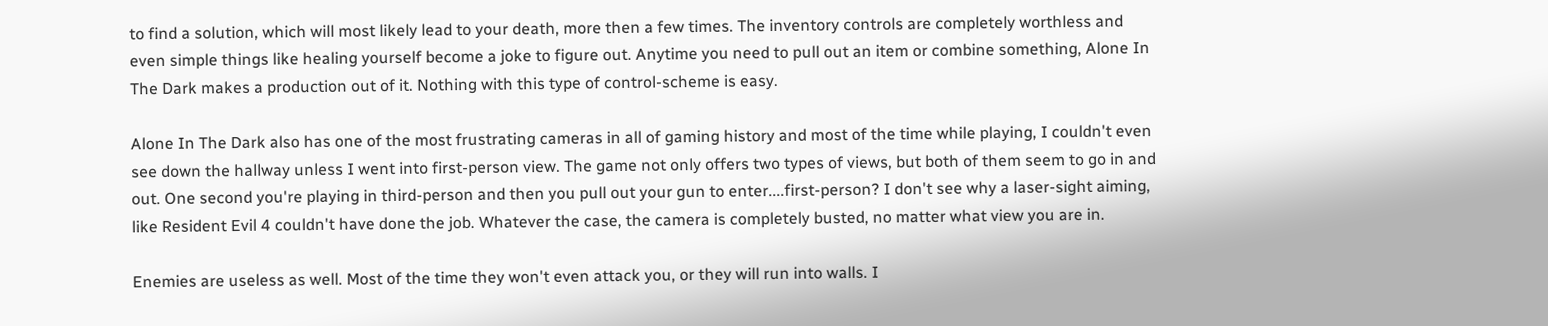to find a solution, which will most likely lead to your death, more then a few times. The inventory controls are completely worthless and even simple things like healing yourself become a joke to figure out. Anytime you need to pull out an item or combine something, Alone In The Dark makes a production out of it. Nothing with this type of control-scheme is easy.

Alone In The Dark also has one of the most frustrating cameras in all of gaming history and most of the time while playing, I couldn't even see down the hallway unless I went into first-person view. The game not only offers two types of views, but both of them seem to go in and out. One second you're playing in third-person and then you pull out your gun to enter....first-person? I don't see why a laser-sight aiming, like Resident Evil 4 couldn't have done the job. Whatever the case, the camera is completely busted, no matter what view you are in.

Enemies are useless as well. Most of the time they won't even attack you, or they will run into walls. I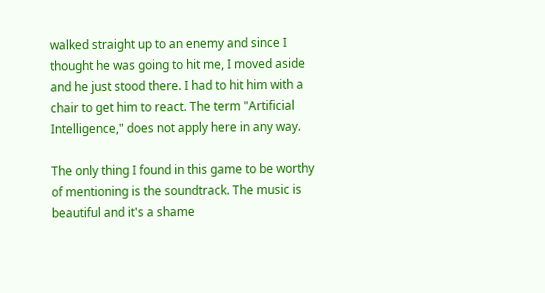walked straight up to an enemy and since I thought he was going to hit me, I moved aside and he just stood there. I had to hit him with a chair to get him to react. The term "Artificial Intelligence," does not apply here in any way.

The only thing I found in this game to be worthy of mentioning is the soundtrack. The music is beautiful and it's a shame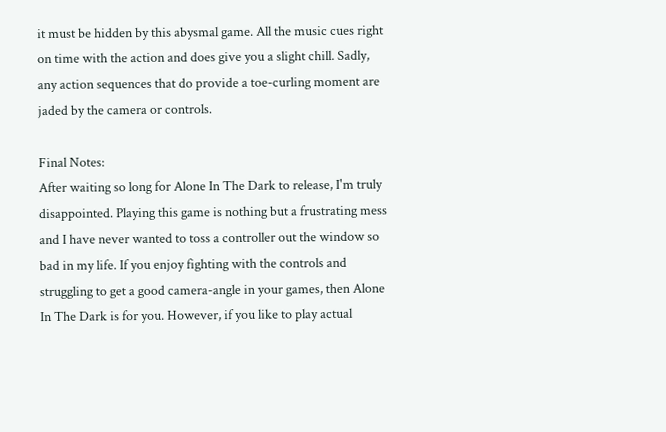it must be hidden by this abysmal game. All the music cues right on time with the action and does give you a slight chill. Sadly, any action sequences that do provide a toe-curling moment are jaded by the camera or controls.

Final Notes:
After waiting so long for Alone In The Dark to release, I'm truly disappointed. Playing this game is nothing but a frustrating mess and I have never wanted to toss a controller out the window so bad in my life. If you enjoy fighting with the controls and struggling to get a good camera-angle in your games, then Alone In The Dark is for you. However, if you like to play actual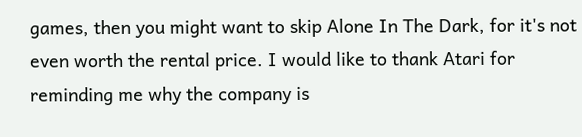games, then you might want to skip Alone In The Dark, for it's not even worth the rental price. I would like to thank Atari for reminding me why the company is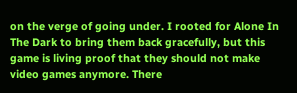on the verge of going under. I rooted for Alone In The Dark to bring them back gracefully, but this game is living proof that they should not make video games anymore. There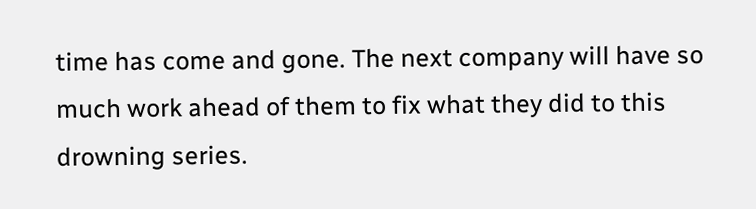time has come and gone. The next company will have so much work ahead of them to fix what they did to this drowning series.